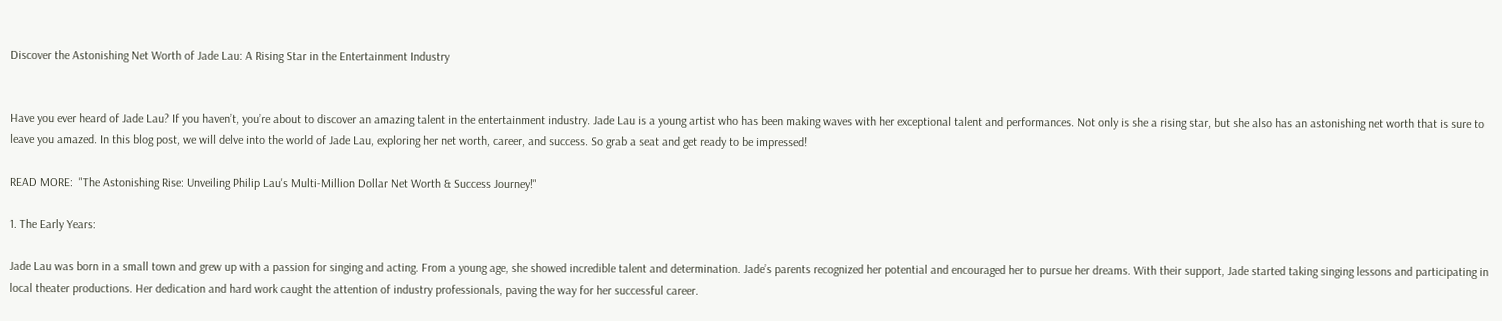Discover the Astonishing Net Worth of Jade Lau: A Rising Star in the Entertainment Industry


Have you ever heard of Jade Lau? If you haven’t, you’re about to discover an amazing talent in the entertainment industry. Jade Lau is a young artist who has been making waves with her exceptional talent and performances. Not only is she a rising star, but she also has an astonishing net worth that is sure to leave you amazed. In this blog post, we will delve into the world of Jade Lau, exploring her net worth, career, and success. So grab a seat and get ready to be impressed!

READ MORE:  "The Astonishing Rise: Unveiling Philip Lau's Multi-Million Dollar Net Worth & Success Journey!"

1. The Early Years:

Jade Lau was born in a small town and grew up with a passion for singing and acting. From a young age, she showed incredible talent and determination. Jade’s parents recognized her potential and encouraged her to pursue her dreams. With their support, Jade started taking singing lessons and participating in local theater productions. Her dedication and hard work caught the attention of industry professionals, paving the way for her successful career.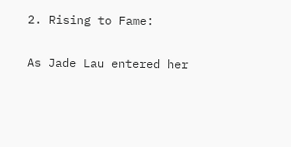2. Rising to Fame:

As Jade Lau entered her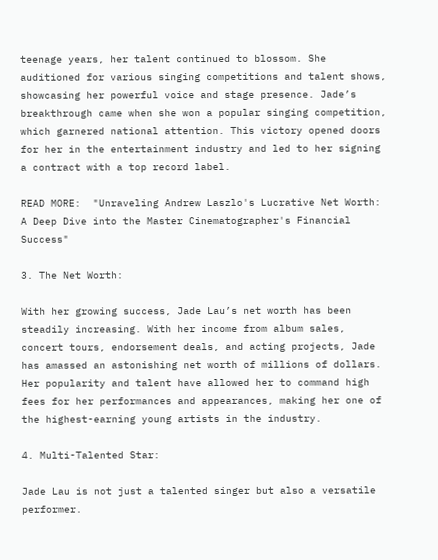teenage years, her talent continued to blossom. She auditioned for various singing competitions and talent shows, showcasing her powerful voice and stage presence. Jade’s breakthrough came when she won a popular singing competition, which garnered national attention. This victory opened doors for her in the entertainment industry and led to her signing a contract with a top record label.

READ MORE:  "Unraveling Andrew Laszlo's Lucrative Net Worth: A Deep Dive into the Master Cinematographer's Financial Success"

3. The Net Worth:

With her growing success, Jade Lau’s net worth has been steadily increasing. With her income from album sales, concert tours, endorsement deals, and acting projects, Jade has amassed an astonishing net worth of millions of dollars. Her popularity and talent have allowed her to command high fees for her performances and appearances, making her one of the highest-earning young artists in the industry.

4. Multi-Talented Star:

Jade Lau is not just a talented singer but also a versatile performer.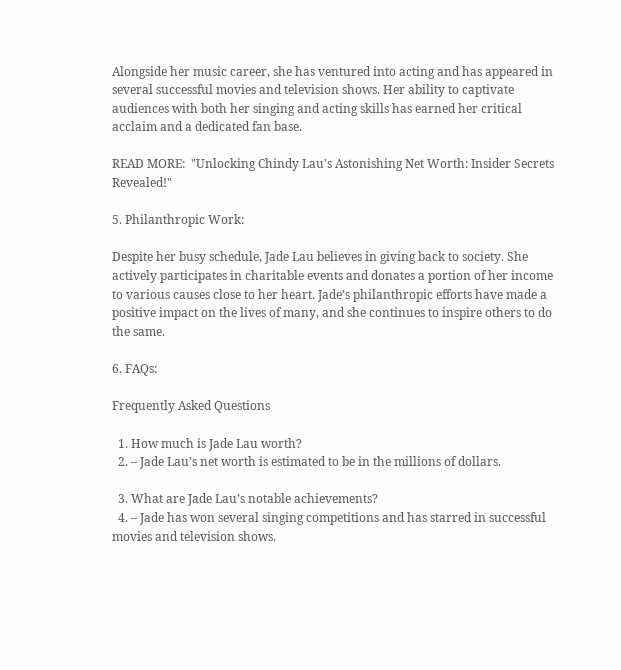Alongside her music career, she has ventured into acting and has appeared in several successful movies and television shows. Her ability to captivate audiences with both her singing and acting skills has earned her critical acclaim and a dedicated fan base.

READ MORE:  "Unlocking Chindy Lau's Astonishing Net Worth: Insider Secrets Revealed!"

5. Philanthropic Work:

Despite her busy schedule, Jade Lau believes in giving back to society. She actively participates in charitable events and donates a portion of her income to various causes close to her heart. Jade’s philanthropic efforts have made a positive impact on the lives of many, and she continues to inspire others to do the same.

6. FAQs:

Frequently Asked Questions

  1. How much is Jade Lau worth?
  2. – Jade Lau’s net worth is estimated to be in the millions of dollars.

  3. What are Jade Lau’s notable achievements?
  4. – Jade has won several singing competitions and has starred in successful movies and television shows.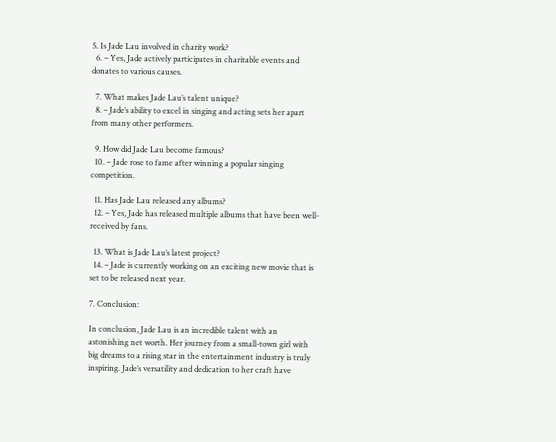5. Is Jade Lau involved in charity work?
  6. – Yes, Jade actively participates in charitable events and donates to various causes.

  7. What makes Jade Lau’s talent unique?
  8. – Jade’s ability to excel in singing and acting sets her apart from many other performers.

  9. How did Jade Lau become famous?
  10. – Jade rose to fame after winning a popular singing competition.

  11. Has Jade Lau released any albums?
  12. – Yes, Jade has released multiple albums that have been well-received by fans.

  13. What is Jade Lau’s latest project?
  14. – Jade is currently working on an exciting new movie that is set to be released next year.

7. Conclusion:

In conclusion, Jade Lau is an incredible talent with an astonishing net worth. Her journey from a small-town girl with big dreams to a rising star in the entertainment industry is truly inspiring. Jade’s versatility and dedication to her craft have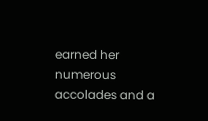earned her numerous accolades and a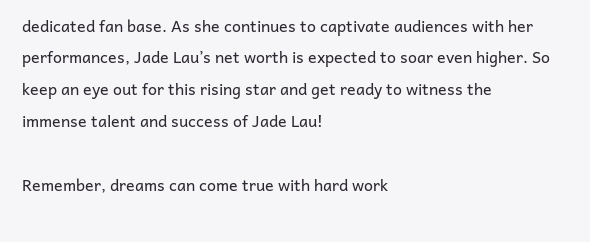dedicated fan base. As she continues to captivate audiences with her performances, Jade Lau’s net worth is expected to soar even higher. So keep an eye out for this rising star and get ready to witness the immense talent and success of Jade Lau!

Remember, dreams can come true with hard work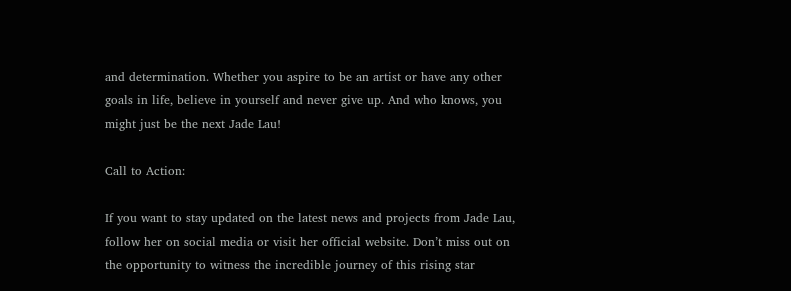and determination. Whether you aspire to be an artist or have any other goals in life, believe in yourself and never give up. And who knows, you might just be the next Jade Lau!

Call to Action:

If you want to stay updated on the latest news and projects from Jade Lau, follow her on social media or visit her official website. Don’t miss out on the opportunity to witness the incredible journey of this rising star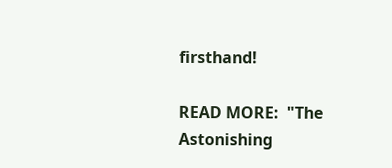firsthand!

READ MORE:  "The Astonishing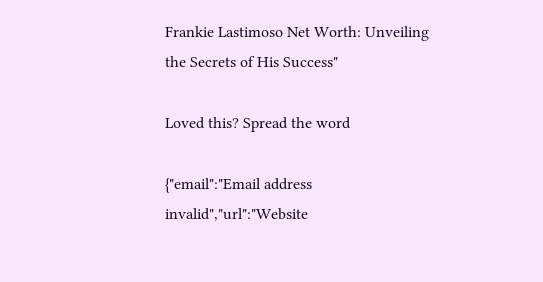Frankie Lastimoso Net Worth: Unveiling the Secrets of His Success"

Loved this? Spread the word

{"email":"Email address invalid","url":"Website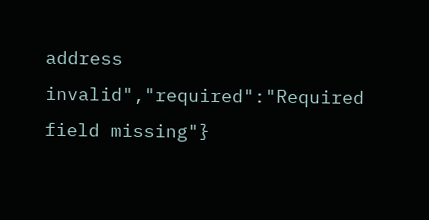address invalid","required":"Required field missing"}